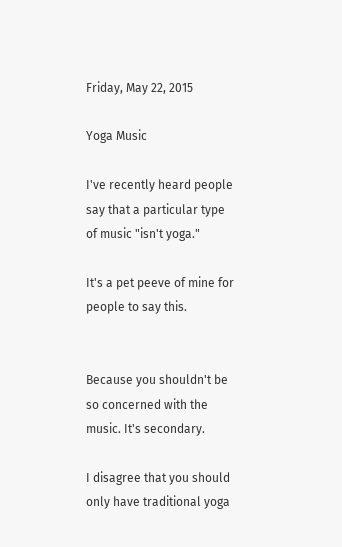Friday, May 22, 2015

Yoga Music

I've recently heard people say that a particular type of music "isn't yoga."

It's a pet peeve of mine for people to say this.


Because you shouldn't be so concerned with the music. It's secondary.

I disagree that you should only have traditional yoga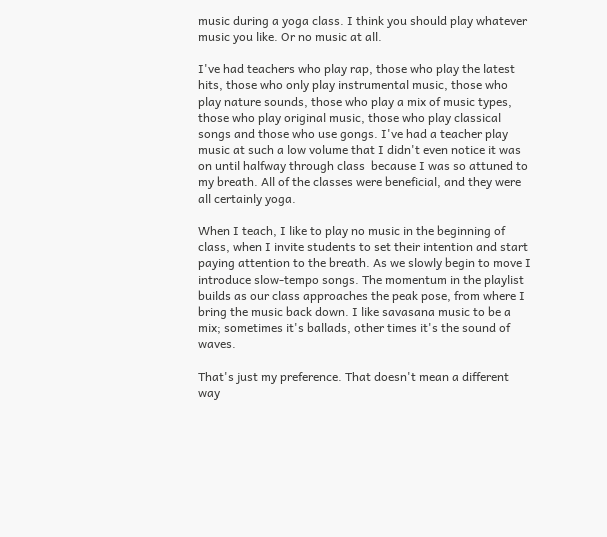music during a yoga class. I think you should play whatever music you like. Or no music at all.

I've had teachers who play rap, those who play the latest hits, those who only play instrumental music, those who play nature sounds, those who play a mix of music types, those who play original music, those who play classical songs and those who use gongs. I've had a teacher play music at such a low volume that I didn't even notice it was on until halfway through class  because I was so attuned to my breath. All of the classes were beneficial, and they were all certainly yoga.

When I teach, I like to play no music in the beginning of class, when I invite students to set their intention and start paying attention to the breath. As we slowly begin to move I introduce slow-tempo songs. The momentum in the playlist builds as our class approaches the peak pose, from where I bring the music back down. I like savasana music to be a mix; sometimes it's ballads, other times it's the sound of waves.

That's just my preference. That doesn't mean a different way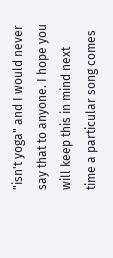"isn't yoga" and I would never say that to anyone. I hope you will keep this in mind next time a particular song comes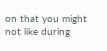on that you might not like during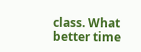class. What better time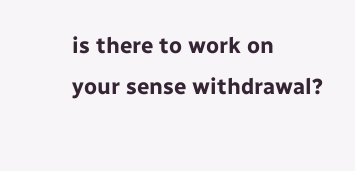is there to work on your sense withdrawal?